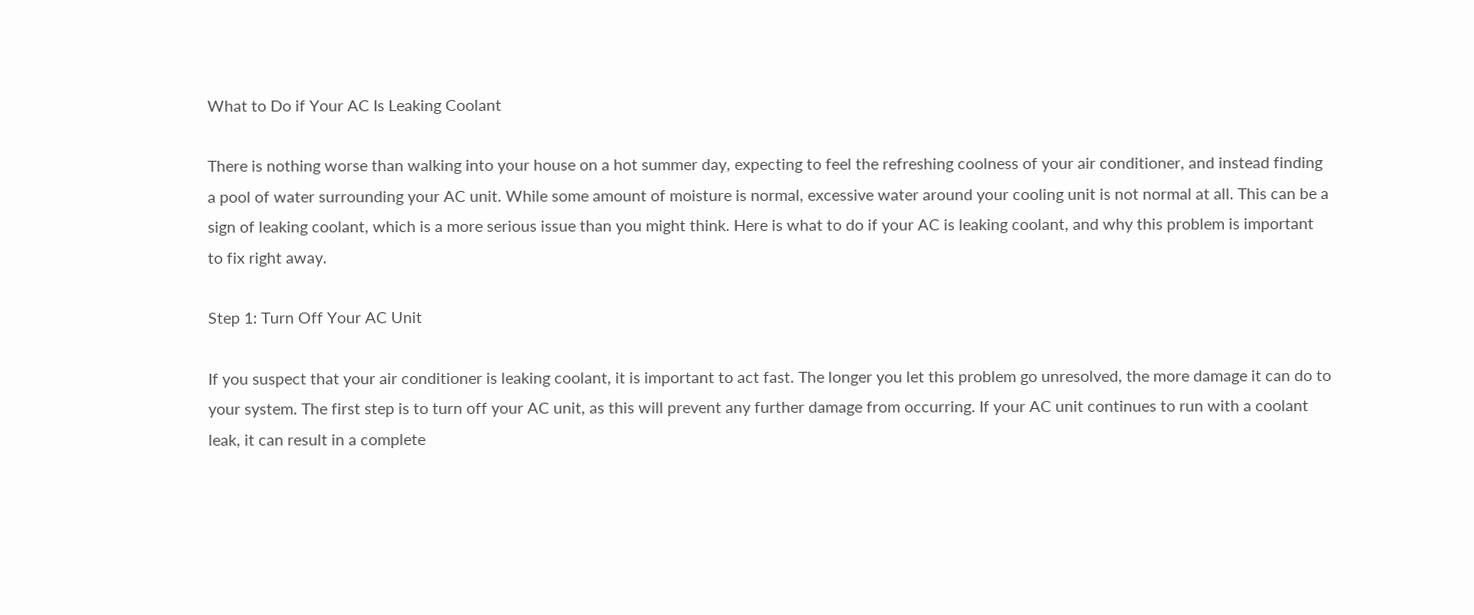What to Do if Your AC Is Leaking Coolant

There is nothing worse than walking into your house on a hot summer day, expecting to feel the refreshing coolness of your air conditioner, and instead finding a pool of water surrounding your AC unit. While some amount of moisture is normal, excessive water around your cooling unit is not normal at all. This can be a sign of leaking coolant, which is a more serious issue than you might think. Here is what to do if your AC is leaking coolant, and why this problem is important to fix right away.

Step 1: Turn Off Your AC Unit

If you suspect that your air conditioner is leaking coolant, it is important to act fast. The longer you let this problem go unresolved, the more damage it can do to your system. The first step is to turn off your AC unit, as this will prevent any further damage from occurring. If your AC unit continues to run with a coolant leak, it can result in a complete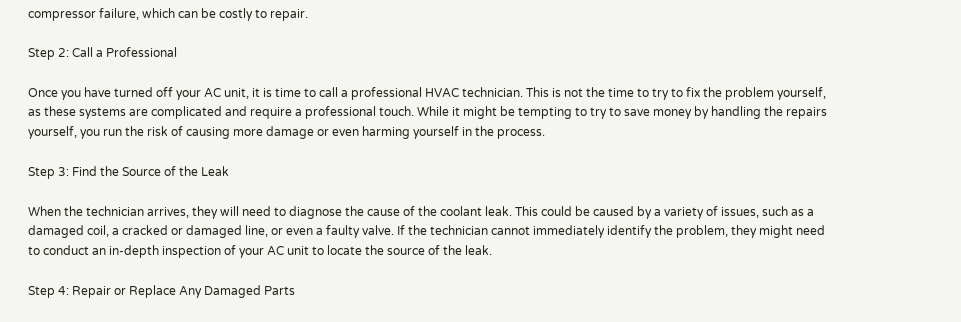compressor failure, which can be costly to repair.

Step 2: Call a Professional

Once you have turned off your AC unit, it is time to call a professional HVAC technician. This is not the time to try to fix the problem yourself, as these systems are complicated and require a professional touch. While it might be tempting to try to save money by handling the repairs yourself, you run the risk of causing more damage or even harming yourself in the process.

Step 3: Find the Source of the Leak

When the technician arrives, they will need to diagnose the cause of the coolant leak. This could be caused by a variety of issues, such as a damaged coil, a cracked or damaged line, or even a faulty valve. If the technician cannot immediately identify the problem, they might need to conduct an in-depth inspection of your AC unit to locate the source of the leak.

Step 4: Repair or Replace Any Damaged Parts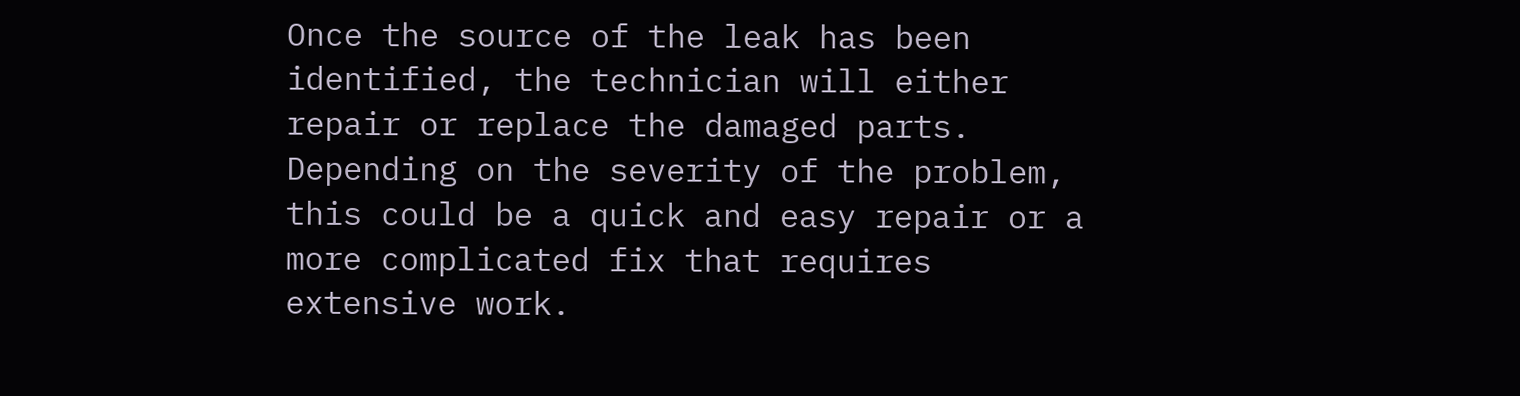Once the source of the leak has been identified, the technician will either repair or replace the damaged parts. Depending on the severity of the problem, this could be a quick and easy repair or a more complicated fix that requires extensive work.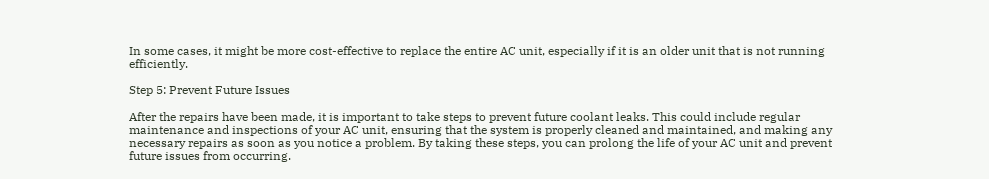In some cases, it might be more cost-effective to replace the entire AC unit, especially if it is an older unit that is not running efficiently.

Step 5: Prevent Future Issues

After the repairs have been made, it is important to take steps to prevent future coolant leaks. This could include regular maintenance and inspections of your AC unit, ensuring that the system is properly cleaned and maintained, and making any necessary repairs as soon as you notice a problem. By taking these steps, you can prolong the life of your AC unit and prevent future issues from occurring.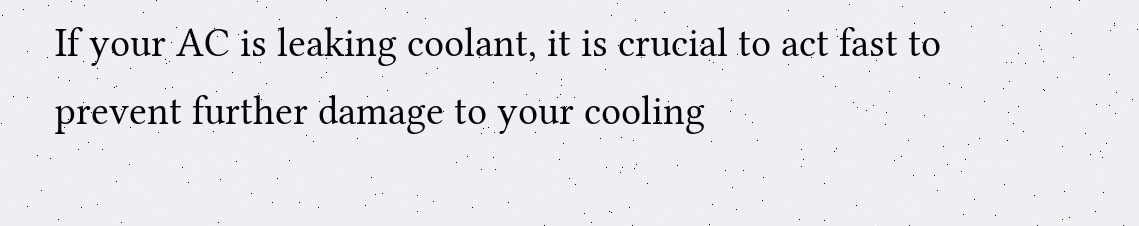If your AC is leaking coolant, it is crucial to act fast to prevent further damage to your cooling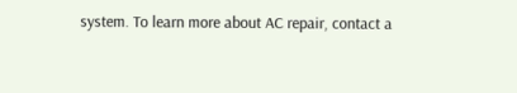system. To learn more about AC repair, contact a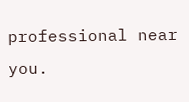professional near you.